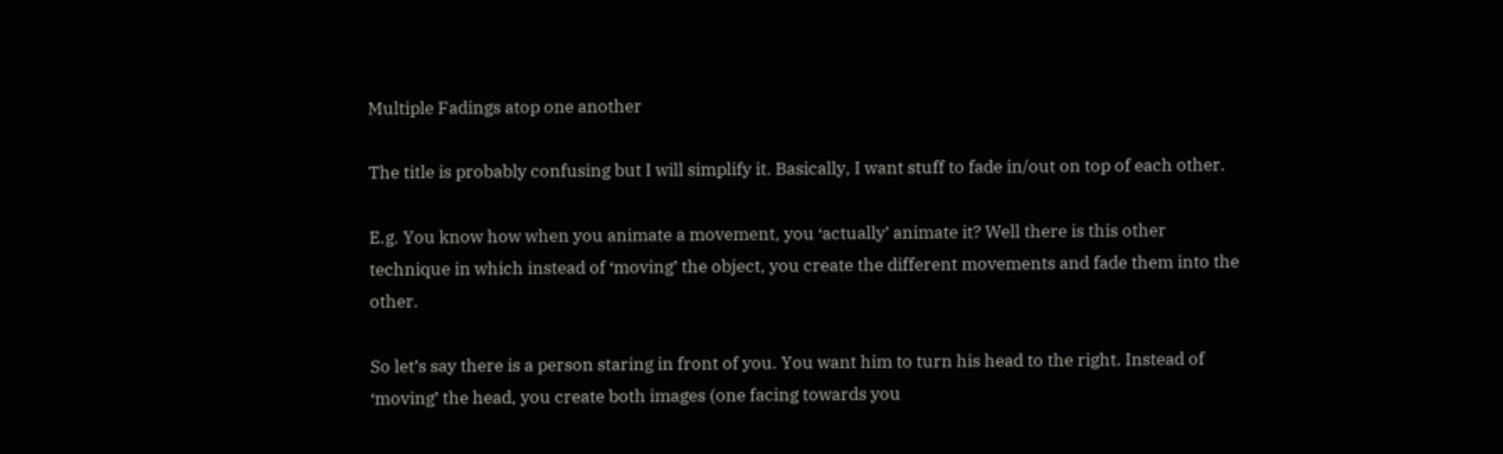Multiple Fadings atop one another

The title is probably confusing but I will simplify it. Basically, I want stuff to fade in/out on top of each other.

E.g. You know how when you animate a movement, you ‘actually’ animate it? Well there is this other technique in which instead of ‘moving’ the object, you create the different movements and fade them into the other.

So let’s say there is a person staring in front of you. You want him to turn his head to the right. Instead of ‘moving’ the head, you create both images (one facing towards you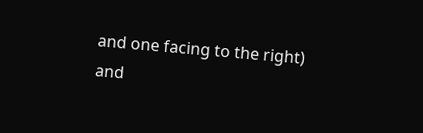and one facing to the right) and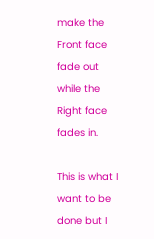make the Front face fade out while the Right face fades in.

This is what I want to be done but I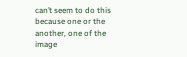can’t seem to do this because one or the another, one of the image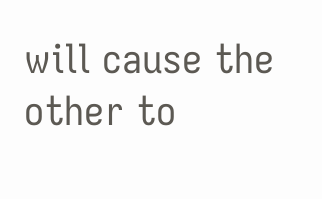will cause the other to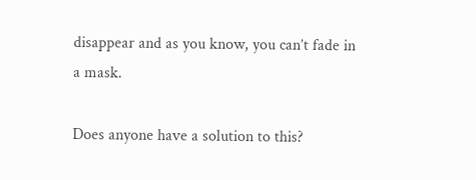disappear and as you know, you can’t fade in a mask.

Does anyone have a solution to this?